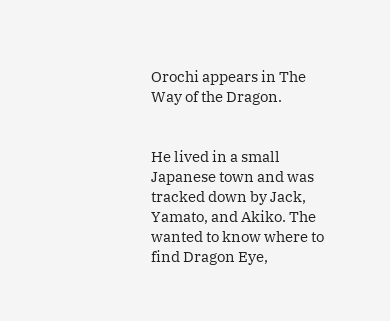Orochi appears in The Way of the Dragon.


He lived in a small Japanese town and was tracked down by Jack, Yamato, and Akiko. The wanted to know where to find Dragon Eye,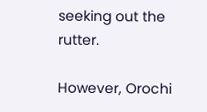seeking out the rutter.

However, Orochi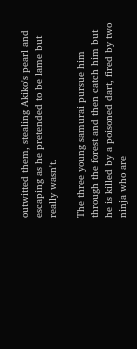outwitted them, stealing Akiko's pearl and escaping as he pretended to be lame but really wasn't.

The three young samurai pursue him through the forest and then catch him but he is killed by a poisoned dart, fired by two ninja who are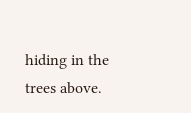hiding in the trees above.